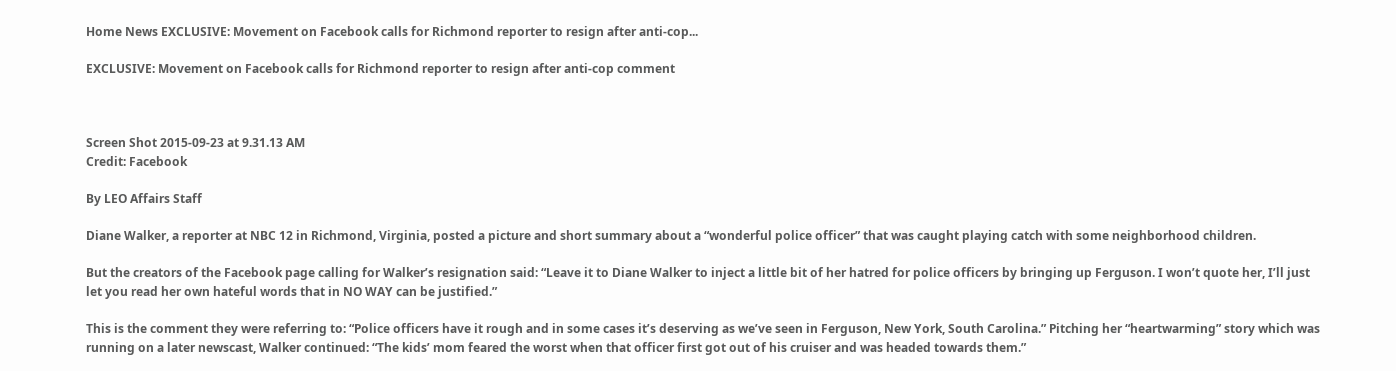Home News EXCLUSIVE: Movement on Facebook calls for Richmond reporter to resign after anti-cop...

EXCLUSIVE: Movement on Facebook calls for Richmond reporter to resign after anti-cop comment



Screen Shot 2015-09-23 at 9.31.13 AM
Credit: Facebook

By LEO Affairs Staff

Diane Walker, a reporter at NBC 12 in Richmond, Virginia, posted a picture and short summary about a “wonderful police officer” that was caught playing catch with some neighborhood children.

But the creators of the Facebook page calling for Walker’s resignation said: “Leave it to Diane Walker to inject a little bit of her hatred for police officers by bringing up Ferguson. I won’t quote her, I’ll just let you read her own hateful words that in NO WAY can be justified.”

This is the comment they were referring to: “Police officers have it rough and in some cases it’s deserving as we’ve seen in Ferguson, New York, South Carolina.” Pitching her “heartwarming” story which was running on a later newscast, Walker continued: “The kids’ mom feared the worst when that officer first got out of his cruiser and was headed towards them.”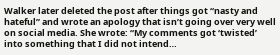Walker later deleted the post after things got “nasty and hateful” and wrote an apology that isn’t going over very well on social media. She wrote: “My comments got ‘twisted’ into something that I did not intend…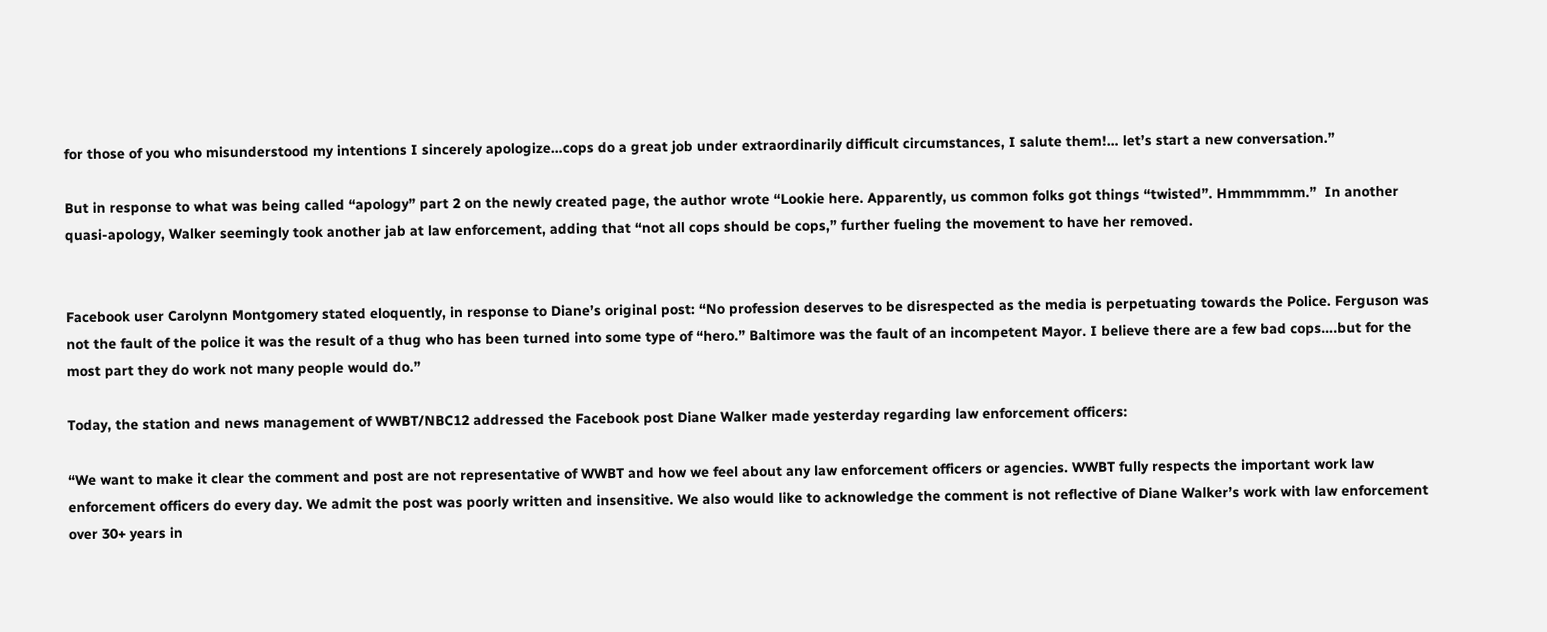for those of you who misunderstood my intentions I sincerely apologize…cops do a great job under extraordinarily difficult circumstances, I salute them!… let’s start a new conversation.”

But in response to what was being called “apology” part 2 on the newly created page, the author wrote “Lookie here. Apparently, us common folks got things “twisted”. Hmmmmmm.”  In another quasi-apology, Walker seemingly took another jab at law enforcement, adding that “not all cops should be cops,” further fueling the movement to have her removed.


Facebook user Carolynn Montgomery stated eloquently, in response to Diane’s original post: “No profession deserves to be disrespected as the media is perpetuating towards the Police. Ferguson was not the fault of the police it was the result of a thug who has been turned into some type of “hero.” Baltimore was the fault of an incompetent Mayor. I believe there are a few bad cops….but for the most part they do work not many people would do.”

Today, the station and news management of WWBT/NBC12 addressed the Facebook post Diane Walker made yesterday regarding law enforcement officers:

“We want to make it clear the comment and post are not representative of WWBT and how we feel about any law enforcement officers or agencies. WWBT fully respects the important work law enforcement officers do every day. We admit the post was poorly written and insensitive. We also would like to acknowledge the comment is not reflective of Diane Walker’s work with law enforcement over 30+ years in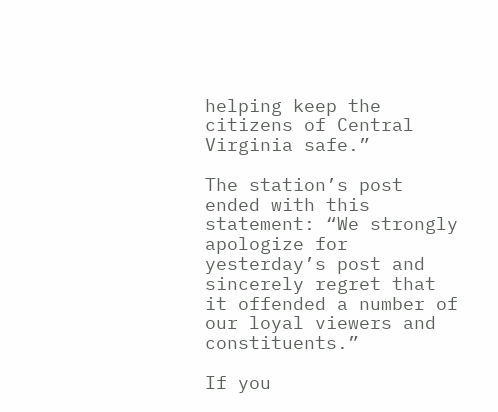helping keep the citizens of Central Virginia safe.”

The station’s post ended with this statement: “We strongly apologize for yesterday’s post and sincerely regret that it offended a number of our loyal viewers and constituents.”

If you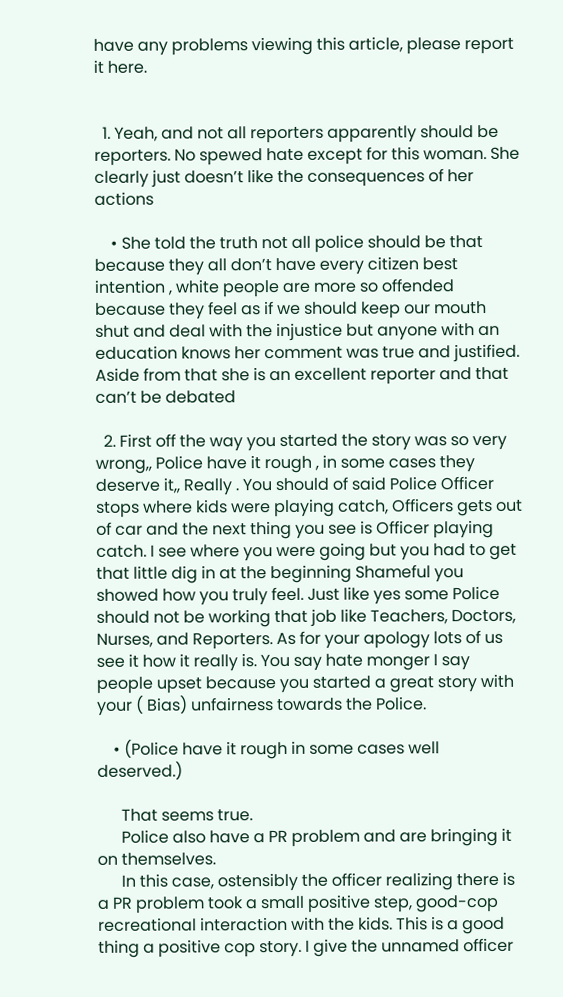have any problems viewing this article, please report it here.


  1. Yeah, and not all reporters apparently should be reporters. No spewed hate except for this woman. She clearly just doesn’t like the consequences of her actions

    • She told the truth not all police should be that because they all don’t have every citizen best intention , white people are more so offended because they feel as if we should keep our mouth shut and deal with the injustice but anyone with an education knows her comment was true and justified. Aside from that she is an excellent reporter and that can’t be debated

  2. First off the way you started the story was so very wrong,, Police have it rough , in some cases they deserve it,, Really . You should of said Police Officer stops where kids were playing catch, Officers gets out of car and the next thing you see is Officer playing catch. I see where you were going but you had to get that little dig in at the beginning Shameful you showed how you truly feel. Just like yes some Police should not be working that job like Teachers, Doctors, Nurses, and Reporters. As for your apology lots of us see it how it really is. You say hate monger I say people upset because you started a great story with your ( Bias) unfairness towards the Police.

    • (Police have it rough in some cases well deserved.)

      That seems true.
      Police also have a PR problem and are bringing it on themselves.
      In this case, ostensibly the officer realizing there is a PR problem took a small positive step, good-cop recreational interaction with the kids. This is a good thing a positive cop story. I give the unnamed officer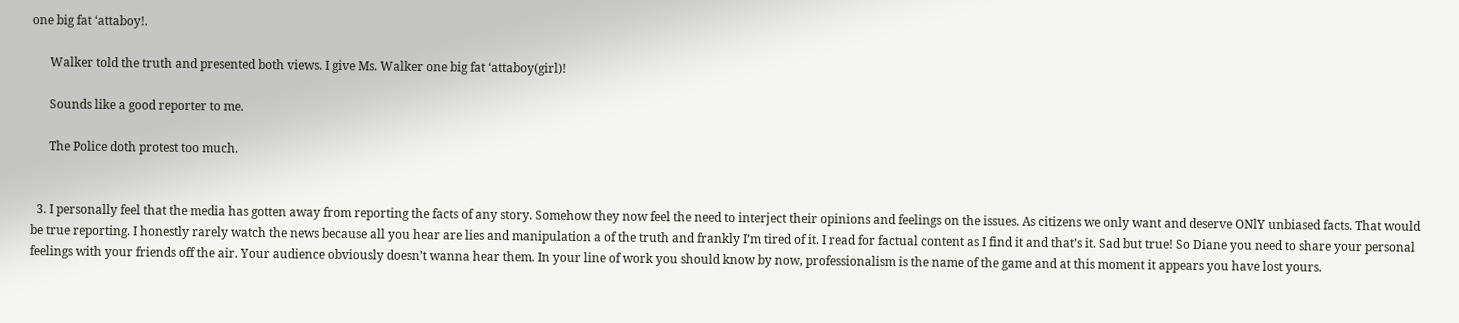one big fat ‘attaboy!.

      Walker told the truth and presented both views. I give Ms. Walker one big fat ‘attaboy(girl)!

      Sounds like a good reporter to me.

      The Police doth protest too much.


  3. I personally feel that the media has gotten away from reporting the facts of any story. Somehow they now feel the need to interject their opinions and feelings on the issues. As citizens we only want and deserve ONlY unbiased facts. That would be true reporting. I honestly rarely watch the news because all you hear are lies and manipulation a of the truth and frankly I’m tired of it. I read for factual content as I find it and that’s it. Sad but true! So Diane you need to share your personal feelings with your friends off the air. Your audience obviously doesn’t wanna hear them. In your line of work you should know by now, professionalism is the name of the game and at this moment it appears you have lost yours.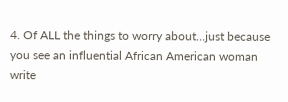4. Of ALL the things to worry about…just because you see an influential African American woman write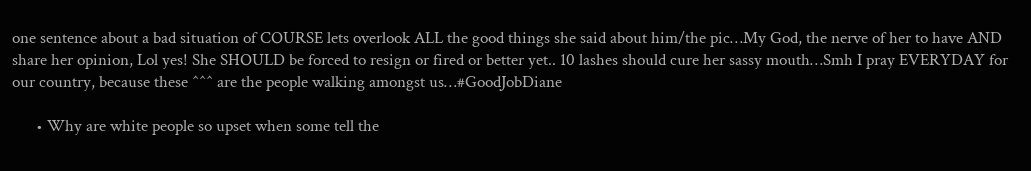one sentence about a bad situation of COURSE lets overlook ALL the good things she said about him/the pic…My God, the nerve of her to have AND share her opinion, Lol yes! She SHOULD be forced to resign or fired or better yet.. 10 lashes should cure her sassy mouth…Smh I pray EVERYDAY for our country, because these ^^^ are the people walking amongst us…#GoodJobDiane

      • Why are white people so upset when some tell the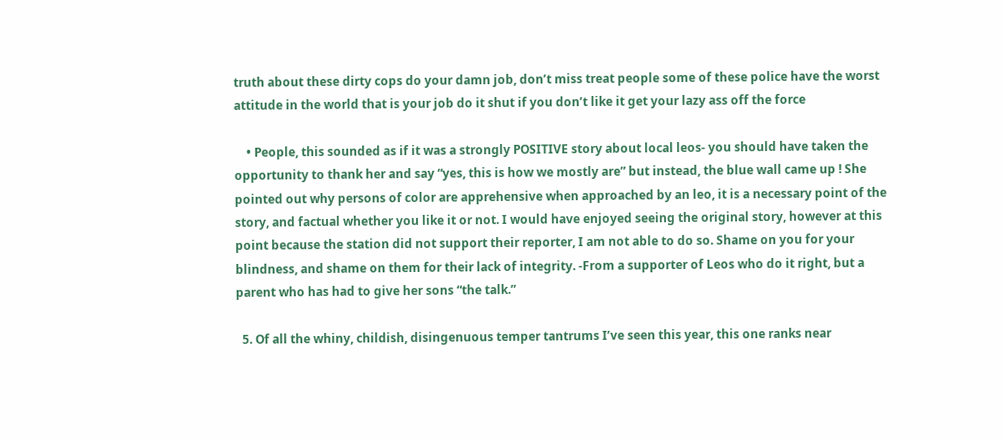truth about these dirty cops do your damn job, don’t miss treat people some of these police have the worst attitude in the world that is your job do it shut if you don’t like it get your lazy ass off the force

    • People, this sounded as if it was a strongly POSITIVE story about local leos- you should have taken the opportunity to thank her and say “yes, this is how we mostly are” but instead, the blue wall came up ! She pointed out why persons of color are apprehensive when approached by an leo, it is a necessary point of the story, and factual whether you like it or not. I would have enjoyed seeing the original story, however at this point because the station did not support their reporter, I am not able to do so. Shame on you for your blindness, and shame on them for their lack of integrity. -From a supporter of Leos who do it right, but a parent who has had to give her sons “the talk.”

  5. Of all the whiny, childish, disingenuous temper tantrums I’ve seen this year, this one ranks near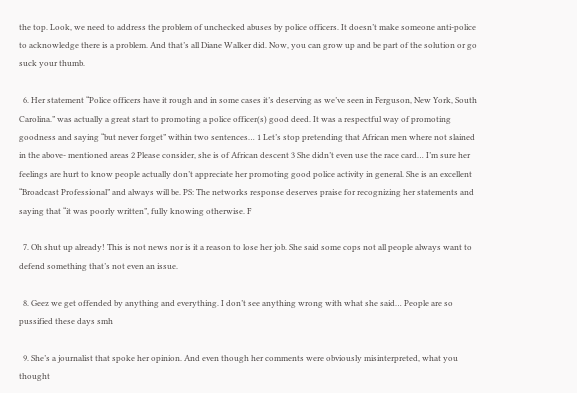the top. Look, we need to address the problem of unchecked abuses by police officers. It doesn’t make someone anti-police to acknowledge there is a problem. And that’s all Diane Walker did. Now, you can grow up and be part of the solution or go suck your thumb.

  6. Her statement “Police officers have it rough and in some cases it’s deserving as we’ve seen in Ferguson, New York, South Carolina.” was actually a great start to promoting a police officer(s) good deed. It was a respectful way of promoting goodness and saying “but never forget” within two sentences… 1 Let’s stop pretending that African men where not slained in the above- mentioned areas 2 Please consider, she is of African descent 3 She didn’t even use the race card… I’m sure her feelings are hurt to know people actually don’t appreciate her promoting good police activity in general. She is an excellent “Broadcast Professional” and always will be. PS: The networks response deserves praise for recognizing her statements and saying that “it was poorly written”, fully knowing otherwise. F

  7. Oh shut up already! This is not news nor is it a reason to lose her job. She said some cops not all people always want to defend something that’s not even an issue.

  8. Geez we get offended by anything and everything. I don’t see anything wrong with what she said… People are so pussified these days smh

  9. She’s a journalist that spoke her opinion. And even though her comments were obviously misinterpreted, what you thought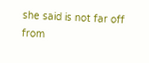she said is not far off from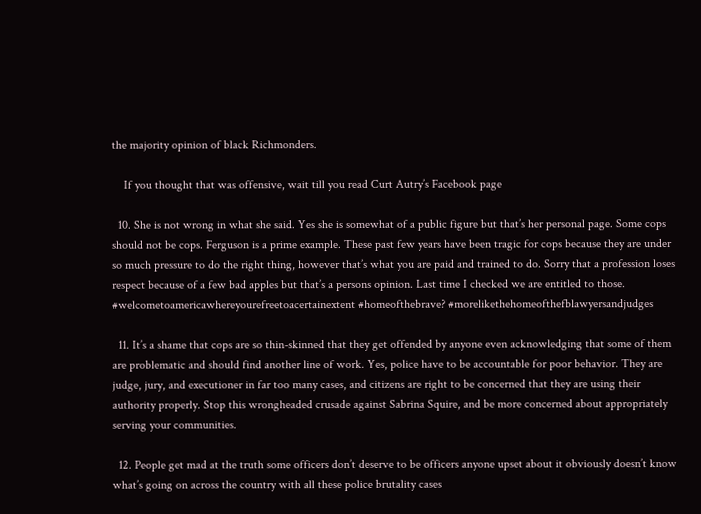the majority opinion of black Richmonders.

    If you thought that was offensive, wait till you read Curt Autry’s Facebook page

  10. She is not wrong in what she said. Yes she is somewhat of a public figure but that’s her personal page. Some cops should not be cops. Ferguson is a prime example. These past few years have been tragic for cops because they are under so much pressure to do the right thing, however that’s what you are paid and trained to do. Sorry that a profession loses respect because of a few bad apples but that’s a persons opinion. Last time I checked we are entitled to those. #welcometoamericawhereyourefreetoacertainextent #homeofthebrave? #morelikethehomeofthefblawyersandjudges

  11. It’s a shame that cops are so thin-skinned that they get offended by anyone even acknowledging that some of them are problematic and should find another line of work. Yes, police have to be accountable for poor behavior. They are judge, jury, and executioner in far too many cases, and citizens are right to be concerned that they are using their authority properly. Stop this wrongheaded crusade against Sabrina Squire, and be more concerned about appropriately serving your communities.

  12. People get mad at the truth some officers don’t deserve to be officers anyone upset about it obviously doesn’t know what’s going on across the country with all these police brutality cases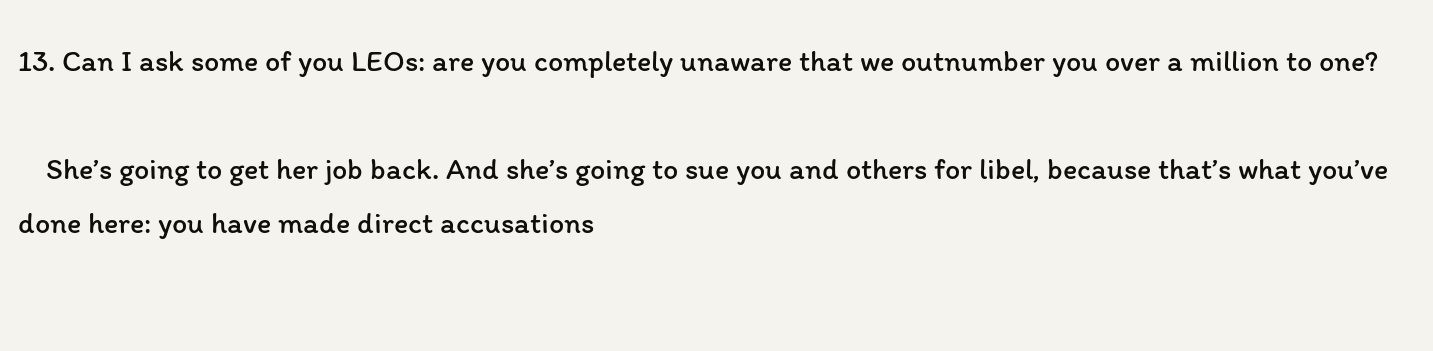13. Can I ask some of you LEOs: are you completely unaware that we outnumber you over a million to one?

    She’s going to get her job back. And she’s going to sue you and others for libel, because that’s what you’ve done here: you have made direct accusations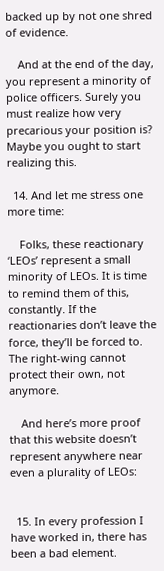backed up by not one shred of evidence.

    And at the end of the day, you represent a minority of police officers. Surely you must realize how very precarious your position is? Maybe you ought to start realizing this.

  14. And let me stress one more time:

    Folks, these reactionary ‘LEOs’ represent a small minority of LEOs. It is time to remind them of this, constantly. If the reactionaries don’t leave the force, they’ll be forced to. The right-wing cannot protect their own, not anymore.

    And here’s more proof that this website doesn’t represent anywhere near even a plurality of LEOs:


  15. In every profession I have worked in, there has been a bad element.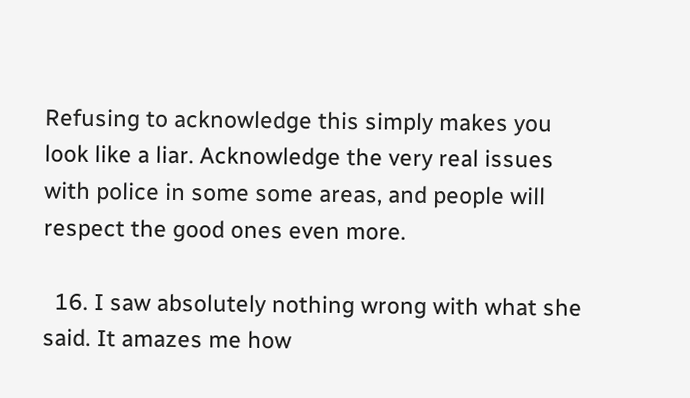Refusing to acknowledge this simply makes you look like a liar. Acknowledge the very real issues with police in some some areas, and people will respect the good ones even more.

  16. I saw absolutely nothing wrong with what she said. It amazes me how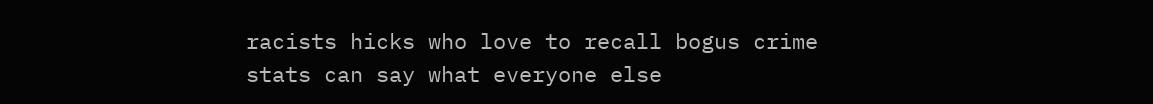racists hicks who love to recall bogus crime stats can say what everyone else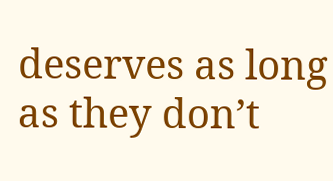deserves as long as they don’t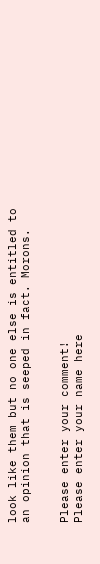look like them but no one else is entitled to an opinion that is seeped in fact. Morons.


Please enter your comment!
Please enter your name here